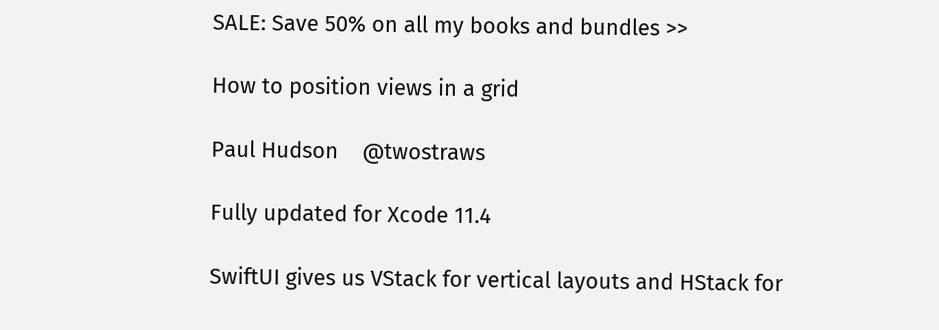SALE: Save 50% on all my books and bundles >>

How to position views in a grid

Paul Hudson    @twostraws

Fully updated for Xcode 11.4

SwiftUI gives us VStack for vertical layouts and HStack for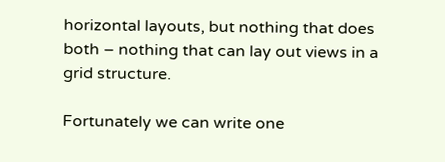horizontal layouts, but nothing that does both – nothing that can lay out views in a grid structure.

Fortunately we can write one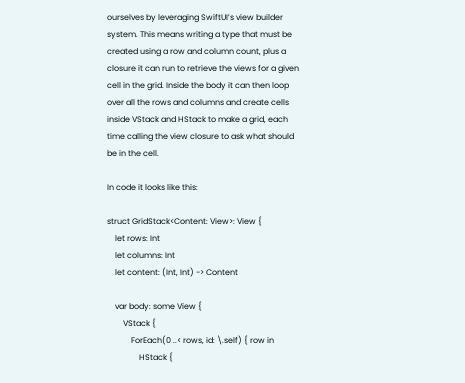ourselves by leveraging SwiftUI’s view builder system. This means writing a type that must be created using a row and column count, plus a closure it can run to retrieve the views for a given cell in the grid. Inside the body it can then loop over all the rows and columns and create cells inside VStack and HStack to make a grid, each time calling the view closure to ask what should be in the cell.

In code it looks like this:

struct GridStack<Content: View>: View {
    let rows: Int
    let columns: Int
    let content: (Int, Int) -> Content

    var body: some View {
        VStack {
            ForEach(0 ..< rows, id: \.self) { row in
                HStack {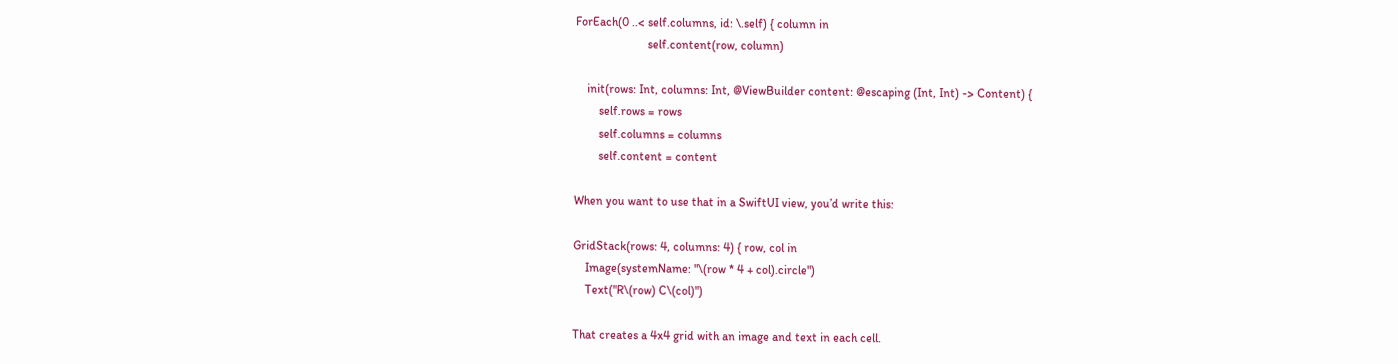ForEach(0 ..< self.columns, id: \.self) { column in
                        self.content(row, column)

    init(rows: Int, columns: Int, @ViewBuilder content: @escaping (Int, Int) -> Content) {
        self.rows = rows
        self.columns = columns
        self.content = content

When you want to use that in a SwiftUI view, you’d write this:

GridStack(rows: 4, columns: 4) { row, col in
    Image(systemName: "\(row * 4 + col).circle")
    Text("R\(row) C\(col)")

That creates a 4x4 grid with an image and text in each cell.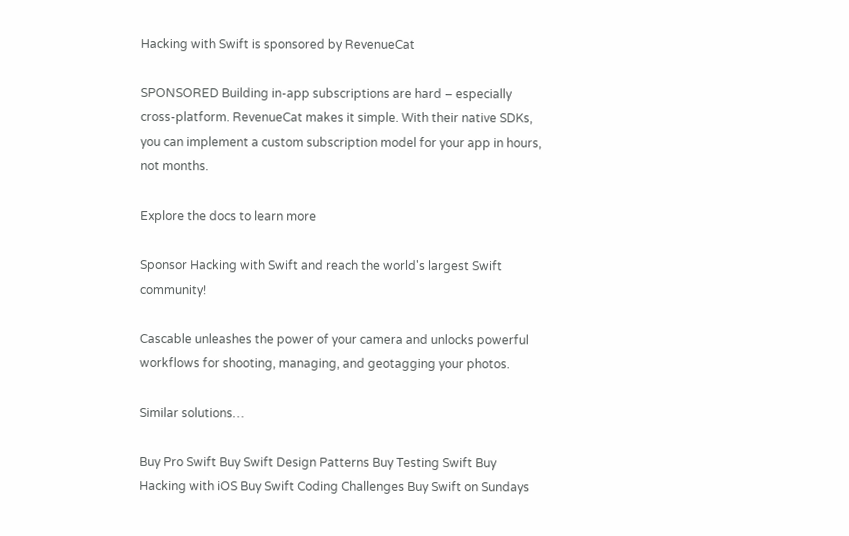Hacking with Swift is sponsored by RevenueCat

SPONSORED Building in-app subscriptions are hard – especially cross-platform. RevenueCat makes it simple. With their native SDKs, you can implement a custom subscription model for your app in hours, not months.

Explore the docs to learn more

Sponsor Hacking with Swift and reach the world's largest Swift community!

Cascable unleashes the power of your camera and unlocks powerful workflows for shooting, managing, and geotagging your photos.

Similar solutions…

Buy Pro Swift Buy Swift Design Patterns Buy Testing Swift Buy Hacking with iOS Buy Swift Coding Challenges Buy Swift on Sundays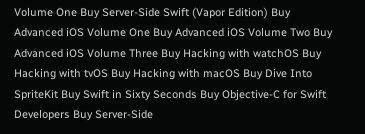Volume One Buy Server-Side Swift (Vapor Edition) Buy Advanced iOS Volume One Buy Advanced iOS Volume Two Buy Advanced iOS Volume Three Buy Hacking with watchOS Buy Hacking with tvOS Buy Hacking with macOS Buy Dive Into SpriteKit Buy Swift in Sixty Seconds Buy Objective-C for Swift Developers Buy Server-Side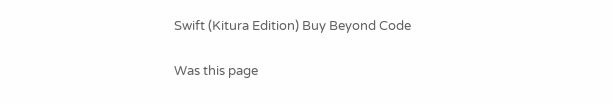Swift (Kitura Edition) Buy Beyond Code

Was this page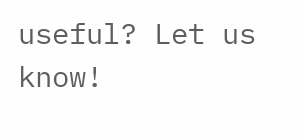useful? Let us know!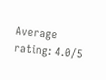Average rating: 4.0/5